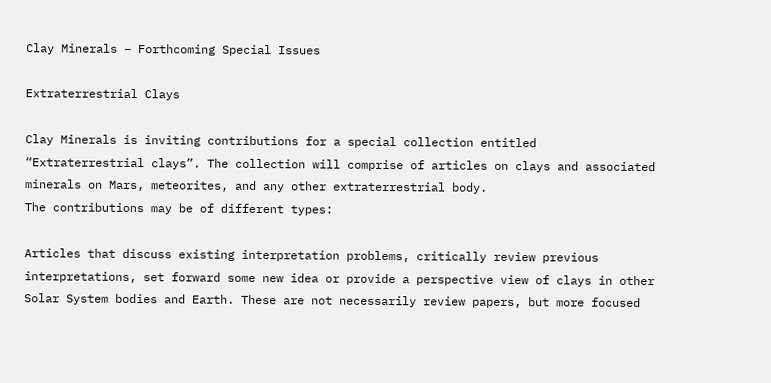Clay Minerals – Forthcoming Special Issues

Extraterrestrial Clays

Clay Minerals is inviting contributions for a special collection entitled “Extraterrestrial clays”. The collection will comprise of articles on clays and associated minerals on Mars, meteorites, and any other extraterrestrial body.
The contributions may be of different types:

Articles that discuss existing interpretation problems, critically review previous interpretations, set forward some new idea or provide a perspective view of clays in other Solar System bodies and Earth. These are not necessarily review papers, but more focused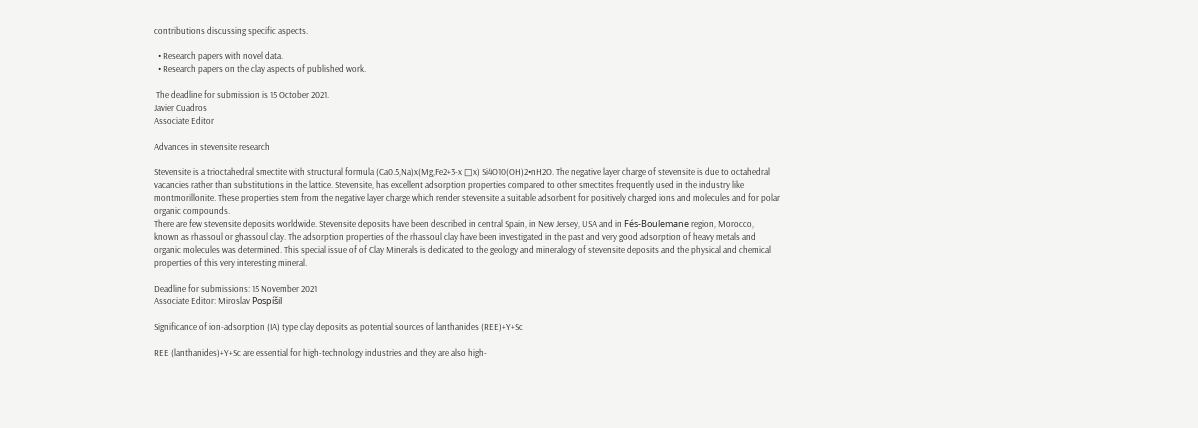contributions discussing specific aspects.

  • Research papers with novel data.
  • Research papers on the clay aspects of published work.

 The deadline for submission is 15 October 2021.
Javier Cuadros
Associate Editor

Advances in stevensite research

Stevensite is a trioctahedral smectite with structural formula (Ca0.5,Na)x(Mg,Fe2+3-x □x) Si4O10(OH)2•nH2O. The negative layer charge of stevensite is due to octahedral vacancies rather than substitutions in the lattice. Stevensite, has excellent adsorption properties compared to other smectites frequently used in the industry like montmorillonite. These properties stem from the negative layer charge which render stevensite a suitable adsorbent for positively charged ions and molecules and for polar organic compounds.
There are few stevensite deposits worldwide. Stevensite deposits have been described in central Spain, in New Jersey, USA and in Fés-Boulemane region, Morocco, known as rhassoul or ghassoul clay. The adsorption properties of the rhassoul clay have been investigated in the past and very good adsorption of heavy metals and organic molecules was determined. This special issue of of Clay Minerals is dedicated to the geology and mineralogy of stevensite deposits and the physical and chemical properties of this very interesting mineral.

Deadline for submissions: 15 November 2021
Associate Editor: Miroslav Pospíšil

Significance of ion-adsorption (IA) type clay deposits as potential sources of lanthanides (REE)+Y+Sc

REE (lanthanides)+Y+Sc are essential for high-technology industries and they are also high-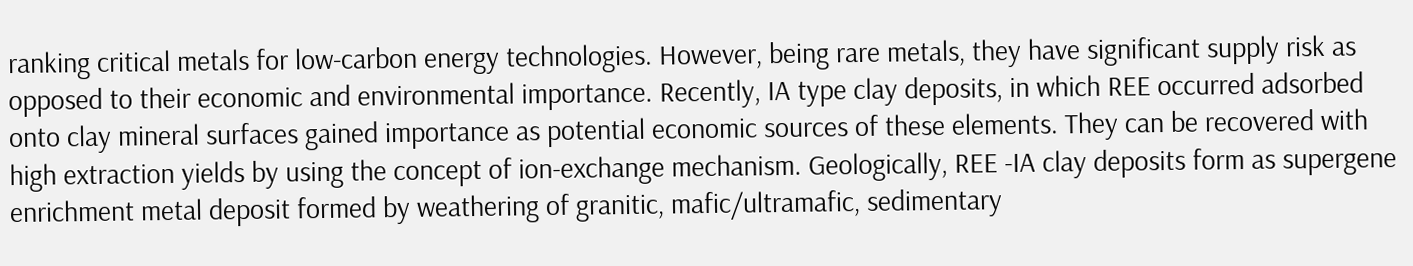ranking critical metals for low-carbon energy technologies. However, being rare metals, they have significant supply risk as opposed to their economic and environmental importance. Recently, IA type clay deposits, in which REE occurred adsorbed onto clay mineral surfaces gained importance as potential economic sources of these elements. They can be recovered with high extraction yields by using the concept of ion-exchange mechanism. Geologically, REE -IA clay deposits form as supergene enrichment metal deposit formed by weathering of granitic, mafic/ultramafic, sedimentary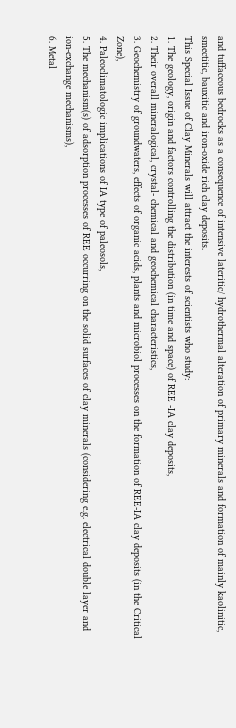and tuffaceous bedrocks as a consequence of intensive lateritic/ hydrothermal alteration of primary minerals and formation of mainly kaolinitic, smectitic, bauxitic and iron-oxide rich clay deposits.
This Special Issue of Clay Minerals will attract the interests of scientists who study:
1. The geology, origin and factors controlling the distribution (in time and space) of REE -IA clay deposits,
2. Their overall mineralogical, crystal- chemical and geochemical characteristics,
3. Geochemistry of groundwaters, effects of organic acids, plants and microbiol processes on the formation of REE-IA clay deposits (in the Critical Zone),
4. Paleoclimatologic implications of IA type of paleosols,
5. The mechanism(s) of adsorption processes of REE occurring on the solid surfaces of clay minerals (considering e.g. electrical double layer and ion-exchange mechanisms),
6. Metal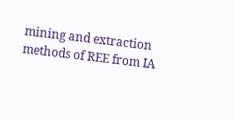mining and extraction methods of REE from IA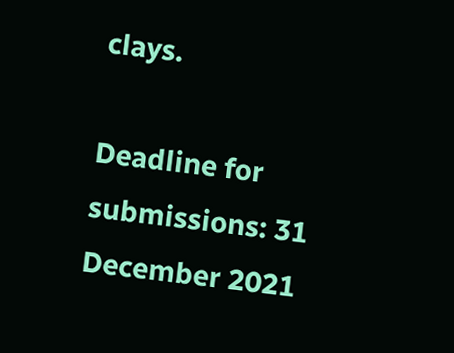clays.

Deadline for submissions: 31 December 2021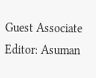Guest Associate Editor: Asuman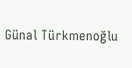Günal Türkmenoğlu